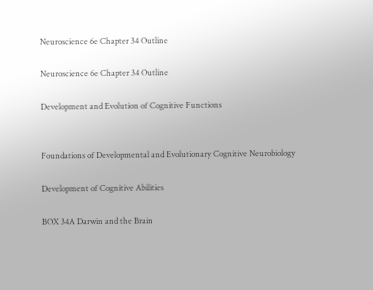Neuroscience 6e Chapter 34 Outline

Neuroscience 6e Chapter 34 Outline

Development and Evolution of Cognitive Functions


Foundations of Developmental and Evolutionary Cognitive Neurobiology

Development of Cognitive Abilities

BOX 34A Darwin and the Brain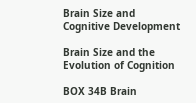Brain Size and Cognitive Development

Brain Size and the Evolution of Cognition

BOX 34B Brain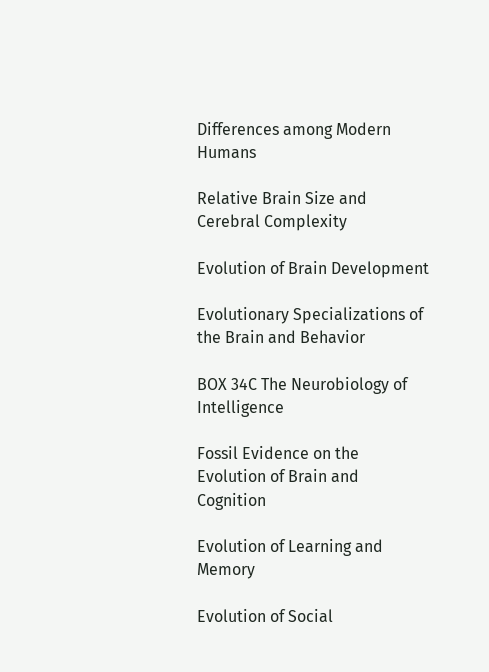Differences among Modern Humans

Relative Brain Size and Cerebral Complexity

Evolution of Brain Development

Evolutionary Specializations of the Brain and Behavior

BOX 34C The Neurobiology of Intelligence

Fossil Evidence on the Evolution of Brain and Cognition

Evolution of Learning and Memory

Evolution of Social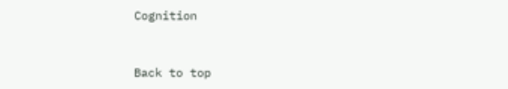Cognition


Back to top